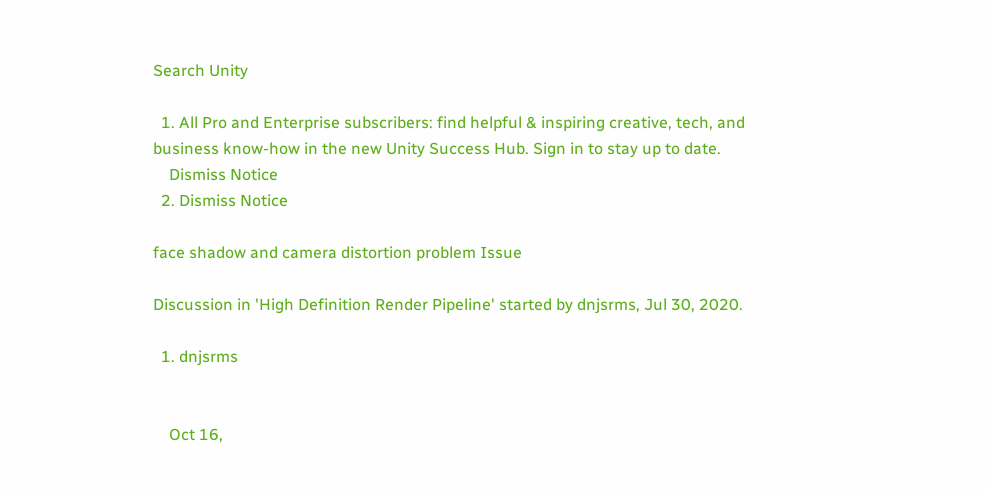Search Unity

  1. All Pro and Enterprise subscribers: find helpful & inspiring creative, tech, and business know-how in the new Unity Success Hub. Sign in to stay up to date.
    Dismiss Notice
  2. Dismiss Notice

face shadow and camera distortion problem Issue

Discussion in 'High Definition Render Pipeline' started by dnjsrms, Jul 30, 2020.

  1. dnjsrms


    Oct 16,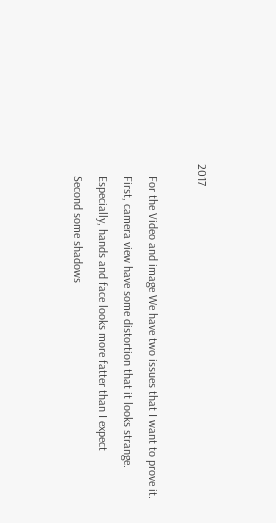2017

    For the Video and image We have two issues that I want to prove it.
    First, camera view have some distortion that it looks strange.
    Especially, hands and face looks more fatter than I expect
    Second some shadows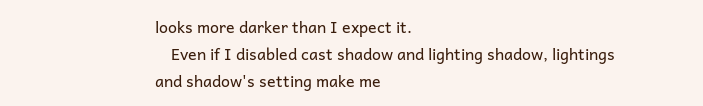looks more darker than I expect it.
    Even if I disabled cast shadow and lighting shadow, lightings and shadow's setting make me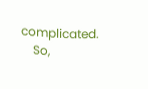complicated.
    So,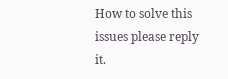How to solve this issues please reply it.